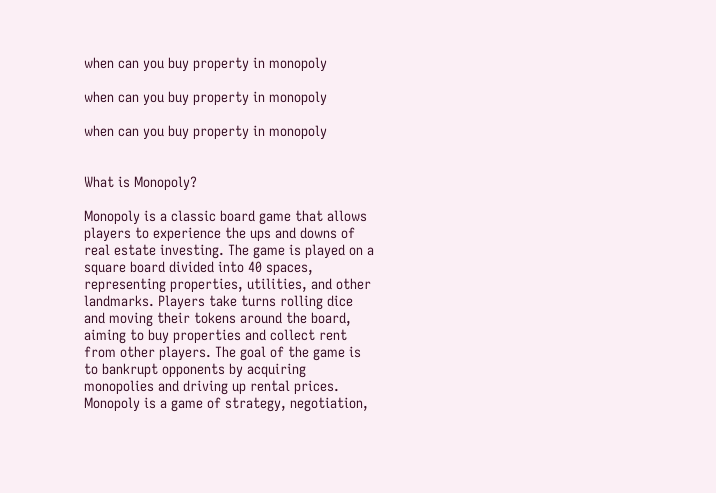when can you buy property in monopoly

when can you buy property in monopoly

when can you buy property in monopoly


What is Monopoly?

Monopoly is a classic board game that allows players to experience the ups and downs of real estate investing. The game is played on a square board divided into 40 spaces, representing properties, utilities, and other landmarks. Players take turns rolling dice and moving their tokens around the board, aiming to buy properties and collect rent from other players. The goal of the game is to bankrupt opponents by acquiring monopolies and driving up rental prices. Monopoly is a game of strategy, negotiation,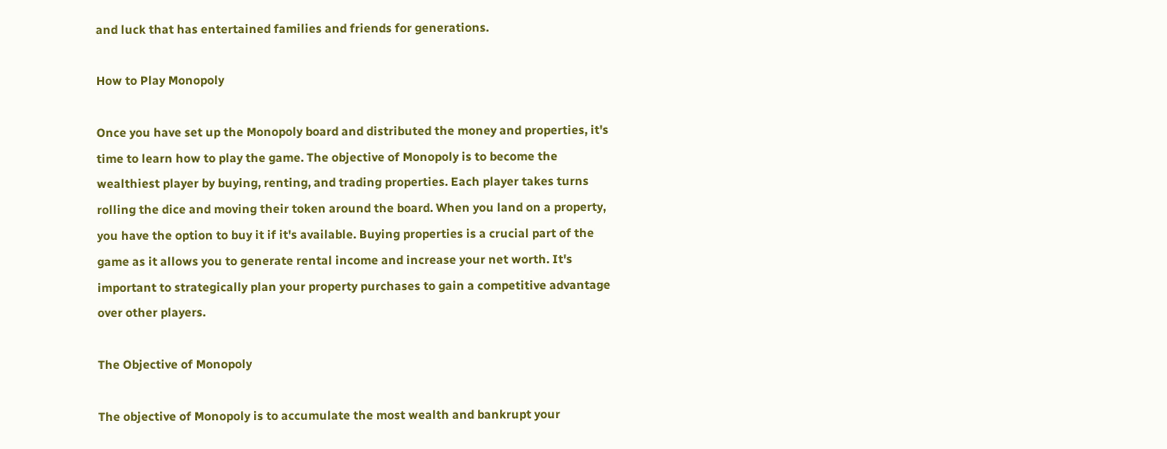and luck that has entertained families and friends for generations.

How to Play Monopoly

Once you have set up the Monopoly board and distributed the money and properties, it's time to learn how to play the game. The objective of Monopoly is to become the wealthiest player by buying, renting, and trading properties. Each player takes turns rolling the dice and moving their token around the board. When you land on a property, you have the option to buy it if it's available. Buying properties is a crucial part of the game as it allows you to generate rental income and increase your net worth. It's important to strategically plan your property purchases to gain a competitive advantage over other players.

The Objective of Monopoly

The objective of Monopoly is to accumulate the most wealth and bankrupt your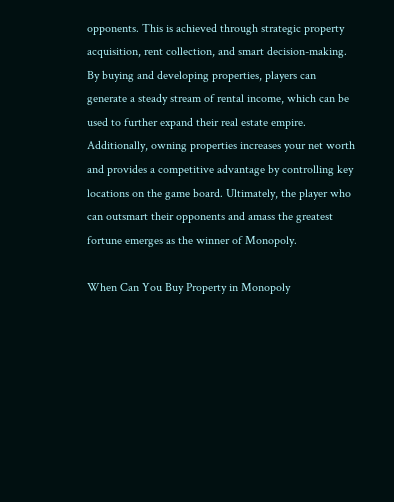opponents. This is achieved through strategic property acquisition, rent collection, and smart decision-making. By buying and developing properties, players can generate a steady stream of rental income, which can be used to further expand their real estate empire. Additionally, owning properties increases your net worth and provides a competitive advantage by controlling key locations on the game board. Ultimately, the player who can outsmart their opponents and amass the greatest fortune emerges as the winner of Monopoly.

When Can You Buy Property in Monopoly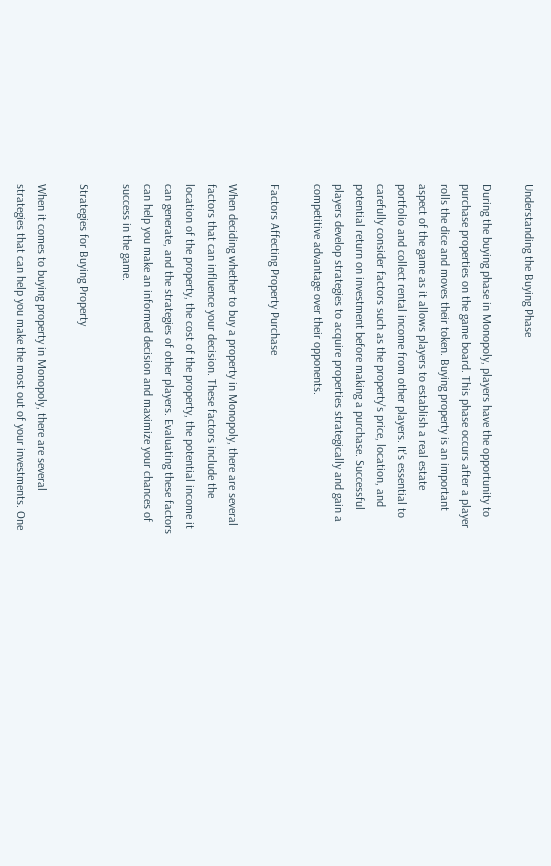Understanding the Buying Phase

During the buying phase in Monopoly, players have the opportunity to purchase properties on the game board. This phase occurs after a player rolls the dice and moves their token. Buying property is an important aspect of the game as it allows players to establish a real estate portfolio and collect rental income from other players. It's essential to carefully consider factors such as the property's price, location, and potential return on investment before making a purchase. Successful players develop strategies to acquire properties strategically and gain a competitive advantage over their opponents.

Factors Affecting Property Purchase

When deciding whether to buy a property in Monopoly, there are several factors that can influence your decision. These factors include the location of the property, the cost of the property, the potential income it can generate, and the strategies of other players. Evaluating these factors can help you make an informed decision and maximize your chances of success in the game.

Strategies for Buying Property

When it comes to buying property in Monopoly, there are several strategies that can help you make the most out of your investments. One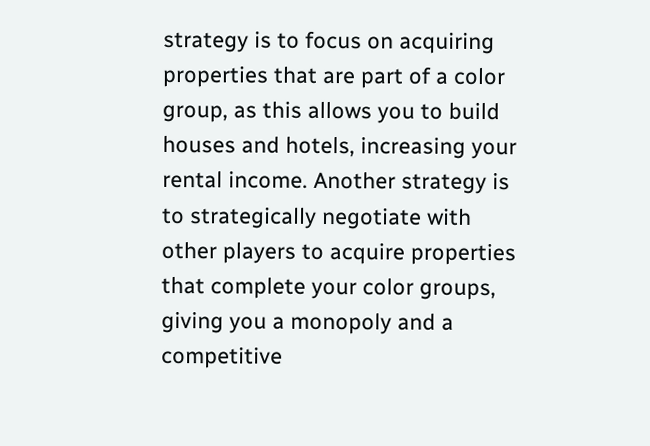strategy is to focus on acquiring properties that are part of a color group, as this allows you to build houses and hotels, increasing your rental income. Another strategy is to strategically negotiate with other players to acquire properties that complete your color groups, giving you a monopoly and a competitive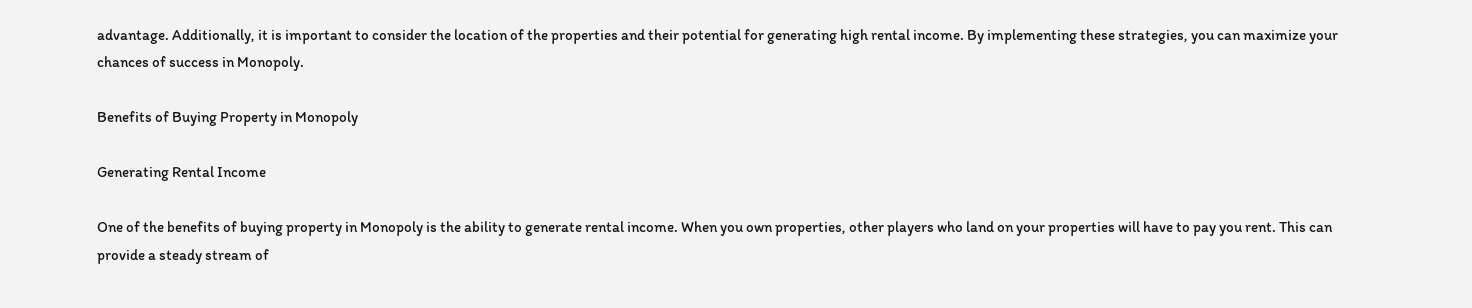advantage. Additionally, it is important to consider the location of the properties and their potential for generating high rental income. By implementing these strategies, you can maximize your chances of success in Monopoly.

Benefits of Buying Property in Monopoly

Generating Rental Income

One of the benefits of buying property in Monopoly is the ability to generate rental income. When you own properties, other players who land on your properties will have to pay you rent. This can provide a steady stream of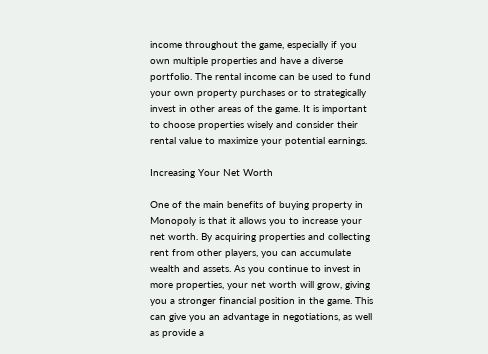income throughout the game, especially if you own multiple properties and have a diverse portfolio. The rental income can be used to fund your own property purchases or to strategically invest in other areas of the game. It is important to choose properties wisely and consider their rental value to maximize your potential earnings.

Increasing Your Net Worth

One of the main benefits of buying property in Monopoly is that it allows you to increase your net worth. By acquiring properties and collecting rent from other players, you can accumulate wealth and assets. As you continue to invest in more properties, your net worth will grow, giving you a stronger financial position in the game. This can give you an advantage in negotiations, as well as provide a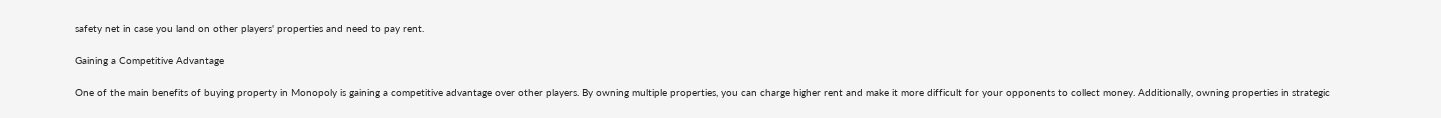safety net in case you land on other players' properties and need to pay rent.

Gaining a Competitive Advantage

One of the main benefits of buying property in Monopoly is gaining a competitive advantage over other players. By owning multiple properties, you can charge higher rent and make it more difficult for your opponents to collect money. Additionally, owning properties in strategic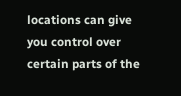locations can give you control over certain parts of the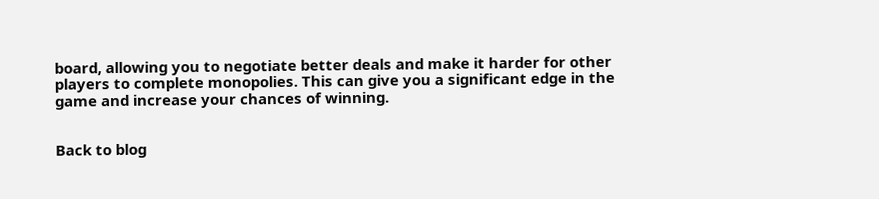board, allowing you to negotiate better deals and make it harder for other players to complete monopolies. This can give you a significant edge in the game and increase your chances of winning.


Back to blog